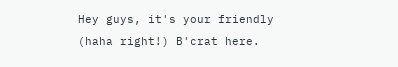Hey guys, it's your friendly (haha right!) B'crat here.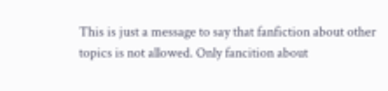This is just a message to say that fanfiction about other topics is not allowed. Only fancition about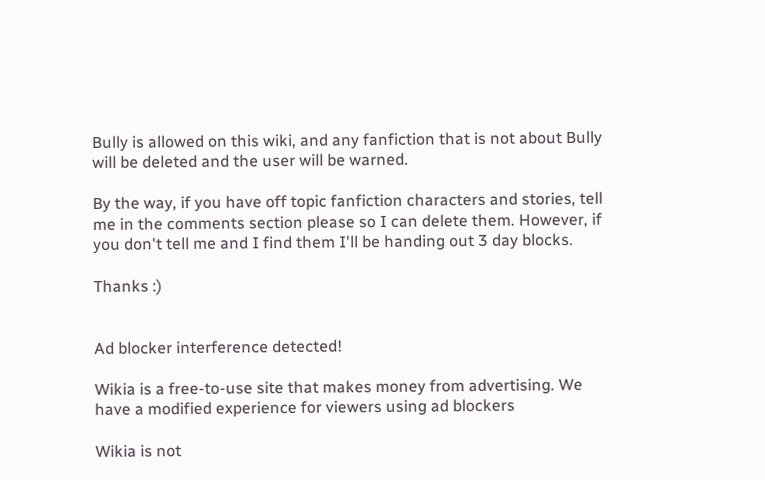Bully is allowed on this wiki, and any fanfiction that is not about Bully will be deleted and the user will be warned.

By the way, if you have off topic fanfiction characters and stories, tell me in the comments section please so I can delete them. However, if you don't tell me and I find them I'll be handing out 3 day blocks.

Thanks :)


Ad blocker interference detected!

Wikia is a free-to-use site that makes money from advertising. We have a modified experience for viewers using ad blockers

Wikia is not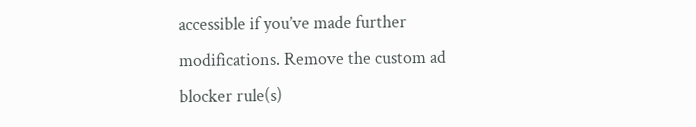accessible if you’ve made further modifications. Remove the custom ad blocker rule(s)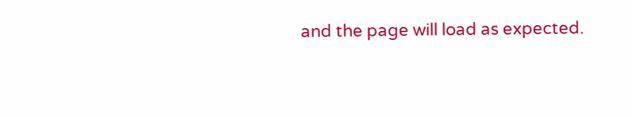and the page will load as expected.